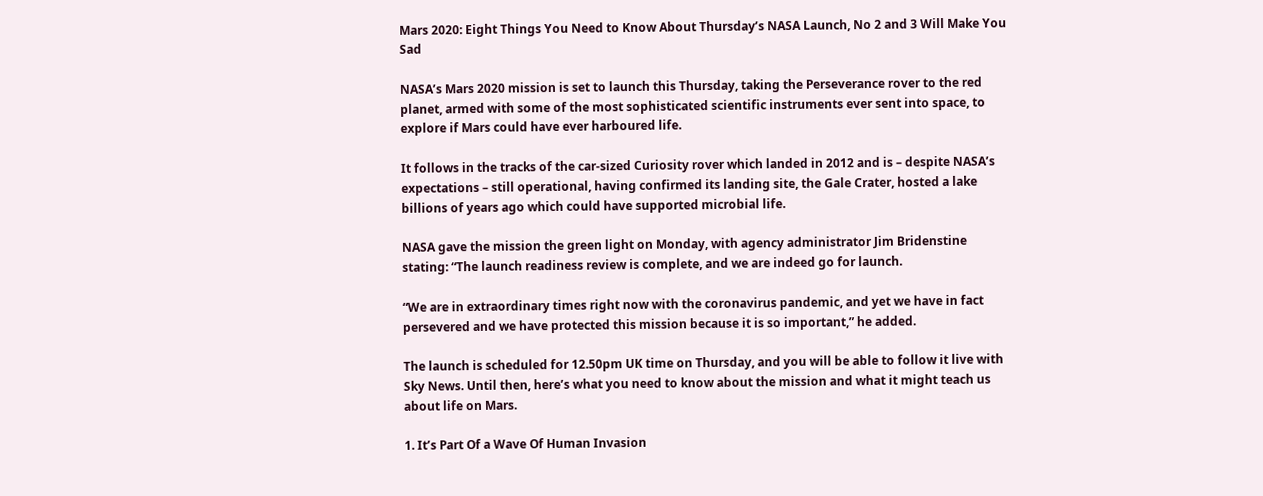Mars 2020: Eight Things You Need to Know About Thursday’s NASA Launch, No 2 and 3 Will Make You Sad

NASA’s Mars 2020 mission is set to launch this Thursday, taking the Perseverance rover to the red planet, armed with some of the most sophisticated scientific instruments ever sent into space, to explore if Mars could have ever harboured life.

It follows in the tracks of the car-sized Curiosity rover which landed in 2012 and is – despite NASA’s expectations – still operational, having confirmed its landing site, the Gale Crater, hosted a lake billions of years ago which could have supported microbial life.

NASA gave the mission the green light on Monday, with agency administrator Jim Bridenstine stating: “The launch readiness review is complete, and we are indeed go for launch.

“We are in extraordinary times right now with the coronavirus pandemic, and yet we have in fact persevered and we have protected this mission because it is so important,” he added.

The launch is scheduled for 12.50pm UK time on Thursday, and you will be able to follow it live with Sky News. Until then, here’s what you need to know about the mission and what it might teach us about life on Mars.

1. It’s Part Of a Wave Of Human Invasion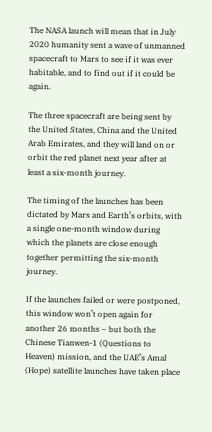The NASA launch will mean that in July 2020 humanity sent a wave of unmanned spacecraft to Mars to see if it was ever habitable, and to find out if it could be again.

The three spacecraft are being sent by the United States, China and the United Arab Emirates, and they will land on or orbit the red planet next year after at least a six-month journey.

The timing of the launches has been dictated by Mars and Earth’s orbits, with a single one-month window during which the planets are close enough together permitting the six-month journey.

If the launches failed or were postponed, this window won’t open again for another 26 months – but both the Chinese Tianwen-1 (Questions to Heaven) mission, and the UAE’s Amal (Hope) satellite launches have taken place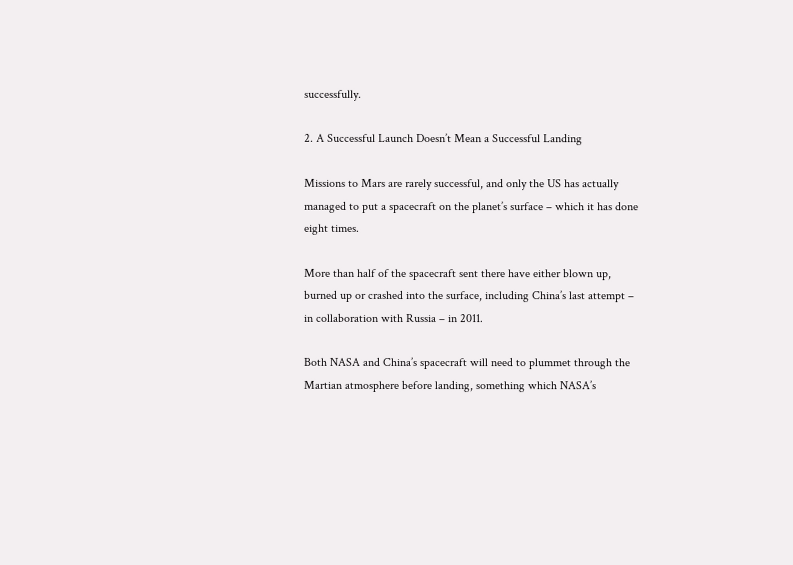successfully.

2. A Successful Launch Doesn’t Mean a Successful Landing

Missions to Mars are rarely successful, and only the US has actually managed to put a spacecraft on the planet’s surface – which it has done eight times.

More than half of the spacecraft sent there have either blown up, burned up or crashed into the surface, including China’s last attempt – in collaboration with Russia – in 2011.

Both NASA and China’s spacecraft will need to plummet through the Martian atmosphere before landing, something which NASA’s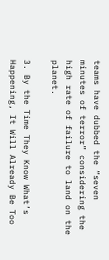teams have dubbed the “seven minutes of terror” considering the high rate of failure to land on the planet.

3. By the Time They Know What’s Happening, It Will Already Be Too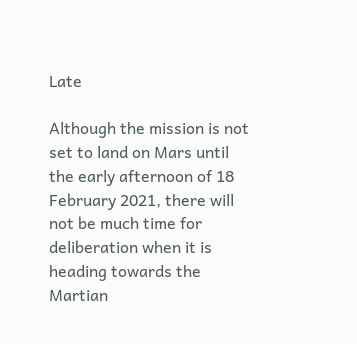Late

Although the mission is not set to land on Mars until the early afternoon of 18 February 2021, there will not be much time for deliberation when it is heading towards the Martian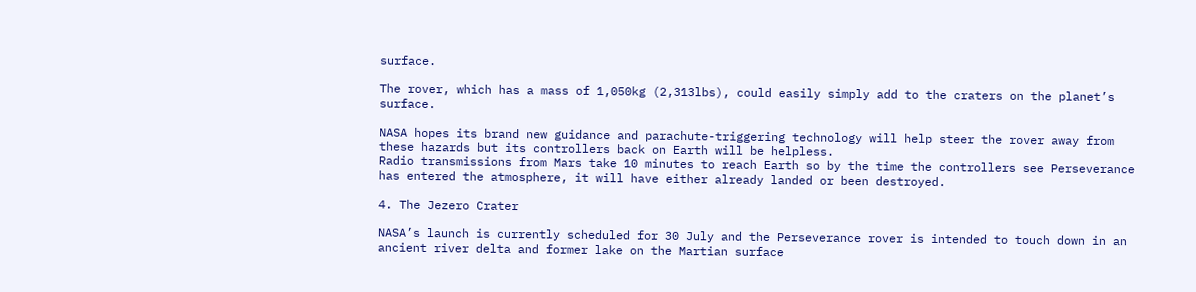surface.

The rover, which has a mass of 1,050kg (2,313lbs), could easily simply add to the craters on the planet’s surface.

NASA hopes its brand new guidance and parachute-triggering technology will help steer the rover away from these hazards but its controllers back on Earth will be helpless.
Radio transmissions from Mars take 10 minutes to reach Earth so by the time the controllers see Perseverance has entered the atmosphere, it will have either already landed or been destroyed.

4. The Jezero Crater

NASA’s launch is currently scheduled for 30 July and the Perseverance rover is intended to touch down in an ancient river delta and former lake on the Martian surface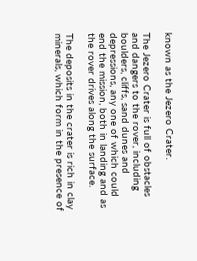known as the Jezero Crater.

The Jezero Crater is full of obstacles and dangers to the rover, including boulders, cliffs, sand dunes and depressions, any one of which could end the mission, both in landing and as the rover drives along the surface.

The deposits in the crater is rich in clay minerals, which form in the presence of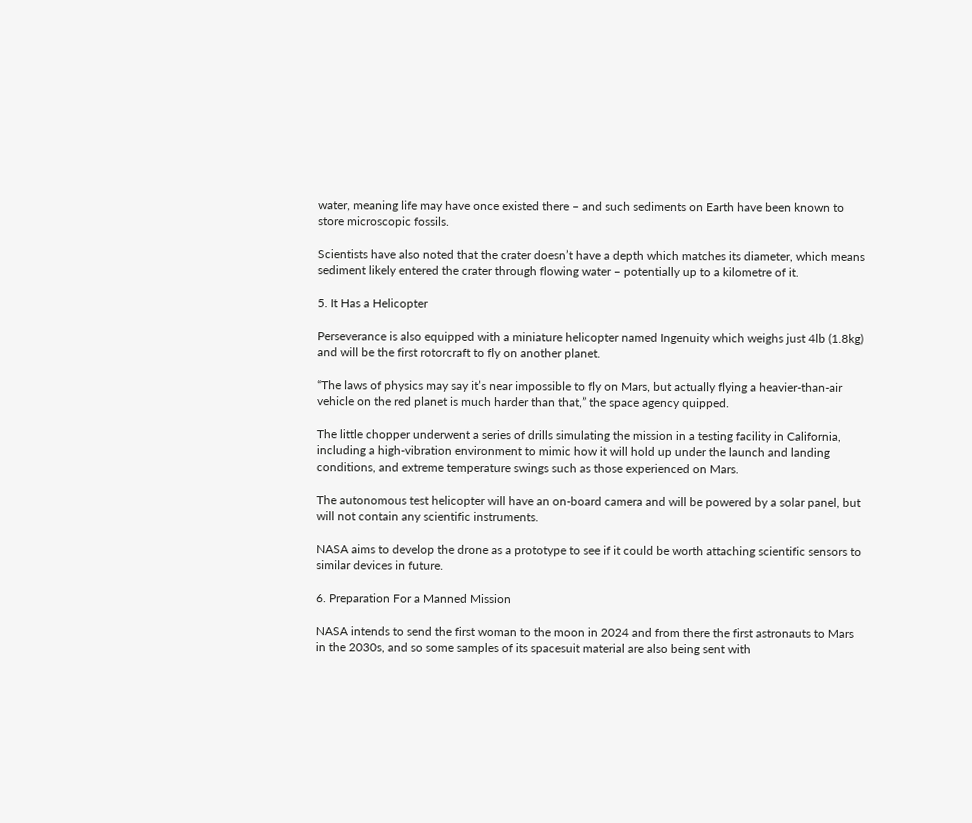water, meaning life may have once existed there – and such sediments on Earth have been known to store microscopic fossils.

Scientists have also noted that the crater doesn’t have a depth which matches its diameter, which means sediment likely entered the crater through flowing water – potentially up to a kilometre of it.

5. It Has a Helicopter

Perseverance is also equipped with a miniature helicopter named Ingenuity which weighs just 4lb (1.8kg) and will be the first rotorcraft to fly on another planet.

“The laws of physics may say it’s near impossible to fly on Mars, but actually flying a heavier-than-air vehicle on the red planet is much harder than that,” the space agency quipped.

The little chopper underwent a series of drills simulating the mission in a testing facility in California, including a high-vibration environment to mimic how it will hold up under the launch and landing conditions, and extreme temperature swings such as those experienced on Mars.

The autonomous test helicopter will have an on-board camera and will be powered by a solar panel, but will not contain any scientific instruments.

NASA aims to develop the drone as a prototype to see if it could be worth attaching scientific sensors to similar devices in future.

6. Preparation For a Manned Mission

NASA intends to send the first woman to the moon in 2024 and from there the first astronauts to Mars in the 2030s, and so some samples of its spacesuit material are also being sent with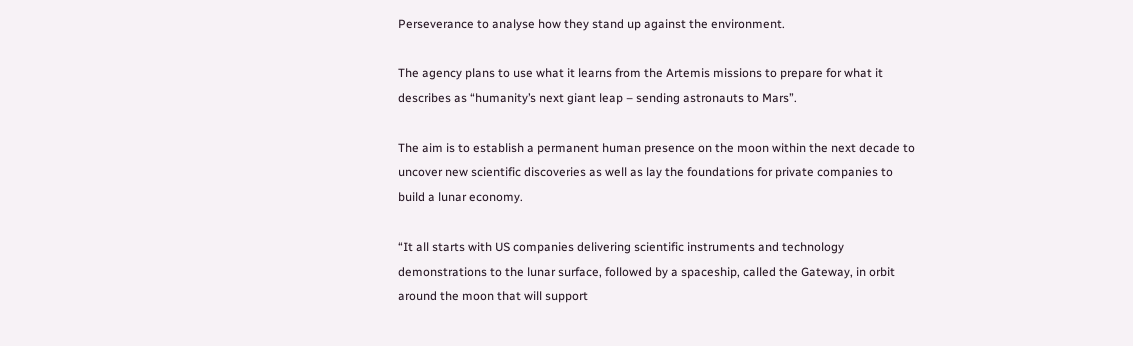Perseverance to analyse how they stand up against the environment.

The agency plans to use what it learns from the Artemis missions to prepare for what it describes as “humanity’s next giant leap – sending astronauts to Mars”.

The aim is to establish a permanent human presence on the moon within the next decade to uncover new scientific discoveries as well as lay the foundations for private companies to build a lunar economy.

“It all starts with US companies delivering scientific instruments and technology demonstrations to the lunar surface, followed by a spaceship, called the Gateway, in orbit around the moon that will support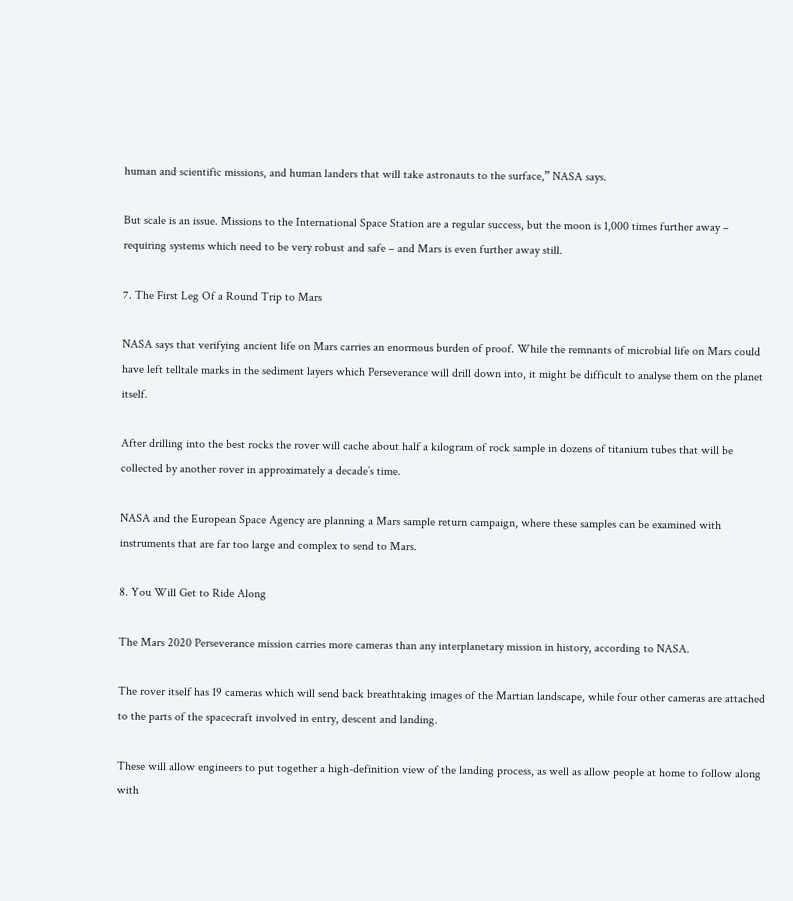human and scientific missions, and human landers that will take astronauts to the surface,” NASA says.

But scale is an issue. Missions to the International Space Station are a regular success, but the moon is 1,000 times further away – requiring systems which need to be very robust and safe – and Mars is even further away still.

7. The First Leg Of a Round Trip to Mars

NASA says that verifying ancient life on Mars carries an enormous burden of proof. While the remnants of microbial life on Mars could have left telltale marks in the sediment layers which Perseverance will drill down into, it might be difficult to analyse them on the planet itself.

After drilling into the best rocks the rover will cache about half a kilogram of rock sample in dozens of titanium tubes that will be collected by another rover in approximately a decade’s time.

NASA and the European Space Agency are planning a Mars sample return campaign, where these samples can be examined with instruments that are far too large and complex to send to Mars.

8. You Will Get to Ride Along

The Mars 2020 Perseverance mission carries more cameras than any interplanetary mission in history, according to NASA.

The rover itself has 19 cameras which will send back breathtaking images of the Martian landscape, while four other cameras are attached to the parts of the spacecraft involved in entry, descent and landing.

These will allow engineers to put together a high-definition view of the landing process, as well as allow people at home to follow along with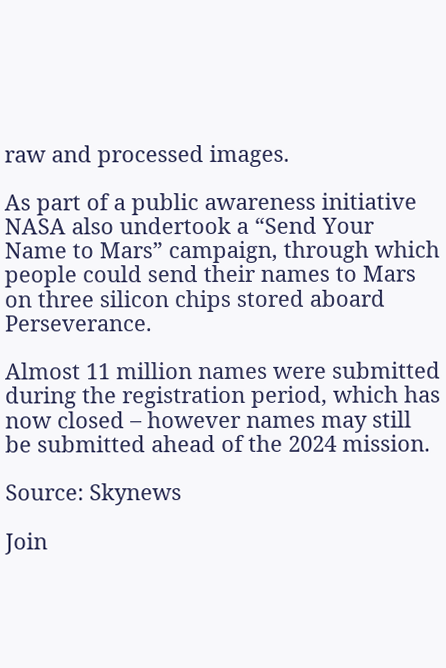raw and processed images.

As part of a public awareness initiative NASA also undertook a “Send Your Name to Mars” campaign, through which people could send their names to Mars on three silicon chips stored aboard Perseverance.

Almost 11 million names were submitted during the registration period, which has now closed – however names may still be submitted ahead of the 2024 mission.

Source: Skynews

Join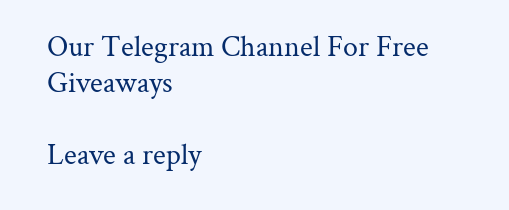Our Telegram Channel For Free Giveaways

Leave a reply